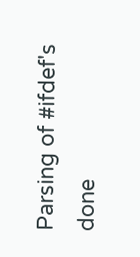Parsing of #ifdef's done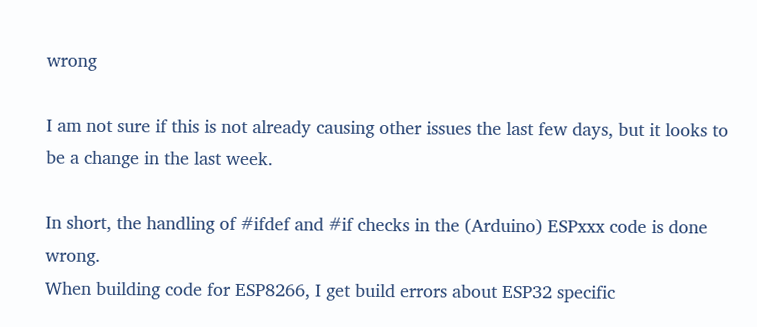wrong

I am not sure if this is not already causing other issues the last few days, but it looks to be a change in the last week.

In short, the handling of #ifdef and #if checks in the (Arduino) ESPxxx code is done wrong.
When building code for ESP8266, I get build errors about ESP32 specific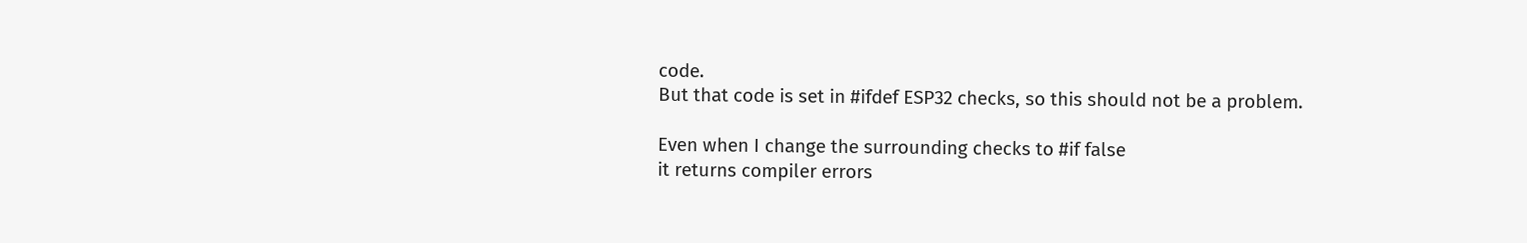code.
But that code is set in #ifdef ESP32 checks, so this should not be a problem.

Even when I change the surrounding checks to #if false
it returns compiler errors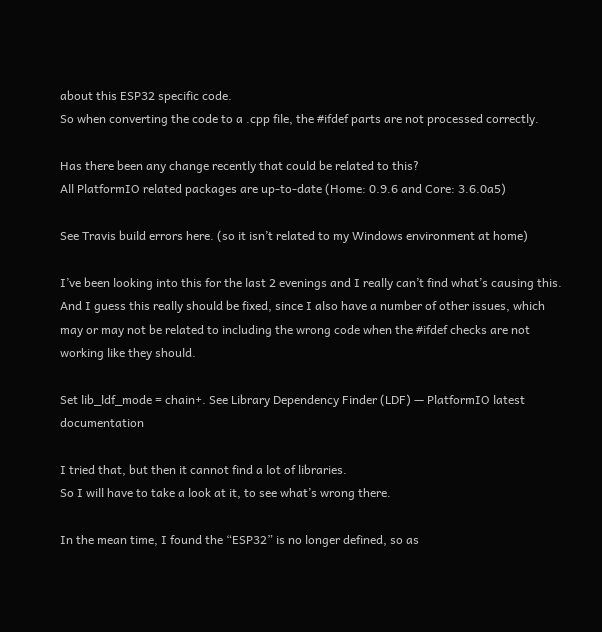about this ESP32 specific code.
So when converting the code to a .cpp file, the #ifdef parts are not processed correctly.

Has there been any change recently that could be related to this?
All PlatformIO related packages are up-to-date (Home: 0.9.6 and Core: 3.6.0a5)

See Travis build errors here. (so it isn’t related to my Windows environment at home)

I’ve been looking into this for the last 2 evenings and I really can’t find what’s causing this.
And I guess this really should be fixed, since I also have a number of other issues, which may or may not be related to including the wrong code when the #ifdef checks are not working like they should.

Set lib_ldf_mode = chain+. See Library Dependency Finder (LDF) — PlatformIO latest documentation

I tried that, but then it cannot find a lot of libraries.
So I will have to take a look at it, to see what’s wrong there.

In the mean time, I found the “ESP32” is no longer defined, so as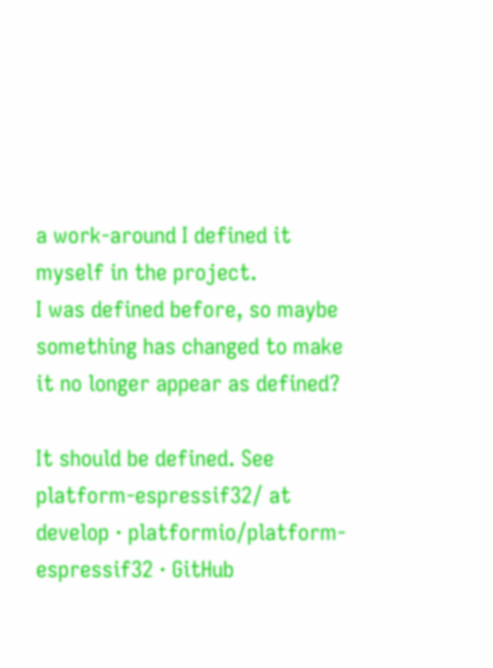a work-around I defined it myself in the project.
I was defined before, so maybe something has changed to make it no longer appear as defined?

It should be defined. See platform-espressif32/ at develop · platformio/platform-espressif32 · GitHub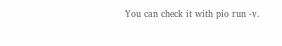You can check it with pio run -v.